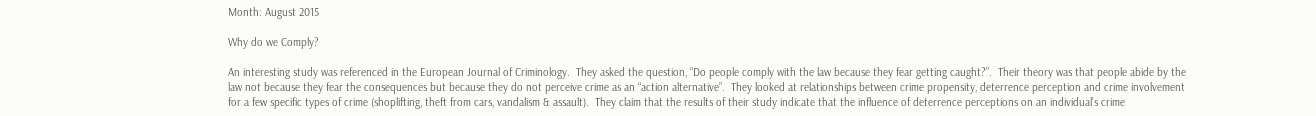Month: August 2015

Why do we Comply?

An interesting study was referenced in the European Journal of Criminology.  They asked the question, “Do people comply with the law because they fear getting caught?”.  Their theory was that people abide by the law not because they fear the consequences but because they do not perceive crime as an “action alternative”.  They looked at relationships between crime propensity, deterrence perception and crime involvement for a few specific types of crime (shoplifting, theft from cars, vandalism & assault).  They claim that the results of their study indicate that the influence of deterrence perceptions on an individual’s crime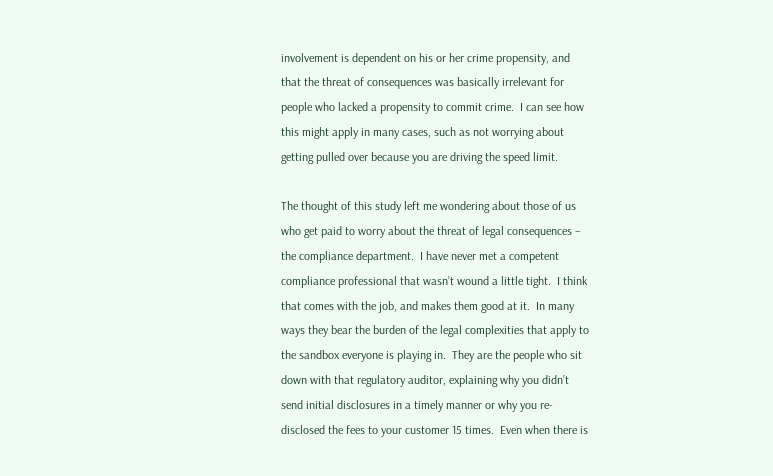involvement is dependent on his or her crime propensity, and that the threat of consequences was basically irrelevant for people who lacked a propensity to commit crime.  I can see how this might apply in many cases, such as not worrying about getting pulled over because you are driving the speed limit.

The thought of this study left me wondering about those of us who get paid to worry about the threat of legal consequences – the compliance department.  I have never met a competent compliance professional that wasn’t wound a little tight.  I think that comes with the job, and makes them good at it.  In many ways they bear the burden of the legal complexities that apply to the sandbox everyone is playing in.  They are the people who sit down with that regulatory auditor, explaining why you didn’t send initial disclosures in a timely manner or why you re-disclosed the fees to your customer 15 times.  Even when there is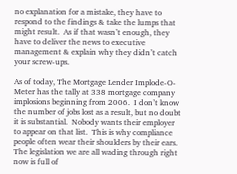no explanation for a mistake, they have to respond to the findings & take the lumps that might result.  As if that wasn’t enough, they have to deliver the news to executive management & explain why they didn’t catch your screw-ups.

As of today, The Mortgage Lender Implode-O-Meter has the tally at 338 mortgage company implosions beginning from 2006.  I don’t know the number of jobs lost as a result, but no doubt it is substantial.  Nobody wants their employer to appear on that list.  This is why compliance people often wear their shoulders by their ears.  The legislation we are all wading through right now is full of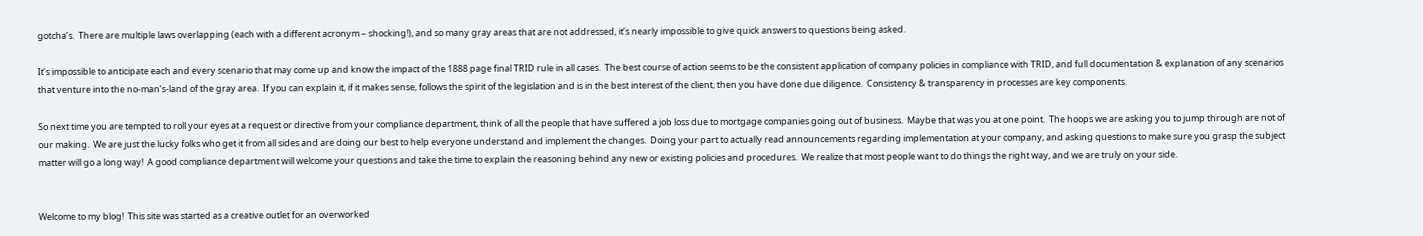gotcha’s.  There are multiple laws overlapping (each with a different acronym – shocking!), and so many gray areas that are not addressed, it’s nearly impossible to give quick answers to questions being asked.

It’s impossible to anticipate each and every scenario that may come up and know the impact of the 1888 page final TRID rule in all cases.  The best course of action seems to be the consistent application of company policies in compliance with TRID, and full documentation & explanation of any scenarios that venture into the no-man’s-land of the gray area.  If you can explain it, if it makes sense, follows the spirit of the legislation and is in the best interest of the client, then you have done due diligence.  Consistency & transparency in processes are key components.

So next time you are tempted to roll your eyes at a request or directive from your compliance department, think of all the people that have suffered a job loss due to mortgage companies going out of business.  Maybe that was you at one point.  The hoops we are asking you to jump through are not of our making.  We are just the lucky folks who get it from all sides and are doing our best to help everyone understand and implement the changes.  Doing your part to actually read announcements regarding implementation at your company, and asking questions to make sure you grasp the subject matter will go a long way!  A good compliance department will welcome your questions and take the time to explain the reasoning behind any new or existing policies and procedures.  We realize that most people want to do things the right way, and we are truly on your side.


Welcome to my blog!  This site was started as a creative outlet for an overworked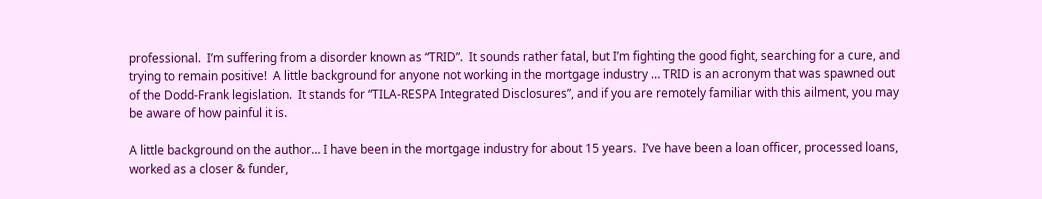professional.  I’m suffering from a disorder known as “TRID”.  It sounds rather fatal, but I’m fighting the good fight, searching for a cure, and trying to remain positive!  A little background for anyone not working in the mortgage industry … TRID is an acronym that was spawned out of the Dodd-Frank legislation.  It stands for “TILA-RESPA Integrated Disclosures”, and if you are remotely familiar with this ailment, you may be aware of how painful it is.

A little background on the author… I have been in the mortgage industry for about 15 years.  I’ve have been a loan officer, processed loans, worked as a closer & funder,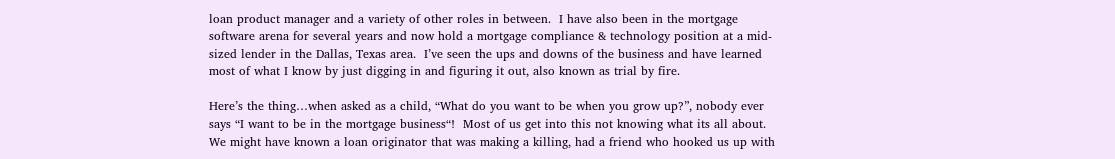loan product manager and a variety of other roles in between.  I have also been in the mortgage software arena for several years and now hold a mortgage compliance & technology position at a mid-sized lender in the Dallas, Texas area.  I’ve seen the ups and downs of the business and have learned most of what I know by just digging in and figuring it out, also known as trial by fire.

Here’s the thing…when asked as a child, “What do you want to be when you grow up?”, nobody ever says “I want to be in the mortgage business“!  Most of us get into this not knowing what its all about.  We might have known a loan originator that was making a killing, had a friend who hooked us up with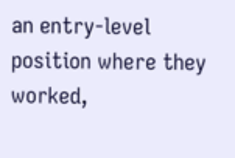an entry-level position where they worked,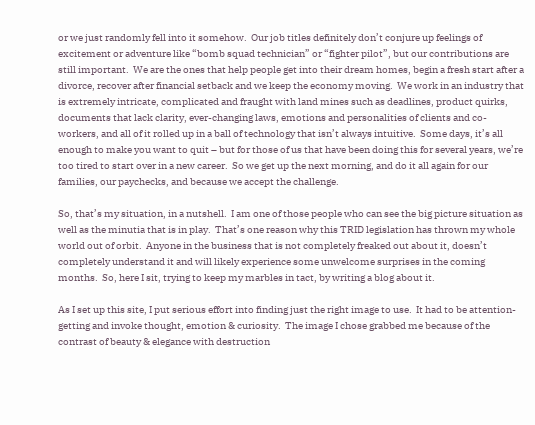or we just randomly fell into it somehow.  Our job titles definitely don’t conjure up feelings of excitement or adventure like “bomb squad technician” or “fighter pilot”, but our contributions are still important.  We are the ones that help people get into their dream homes, begin a fresh start after a divorce, recover after financial setback and we keep the economy moving.  We work in an industry that is extremely intricate, complicated and fraught with land mines such as deadlines, product quirks, documents that lack clarity, ever-changing laws, emotions and personalities of clients and co-workers, and all of it rolled up in a ball of technology that isn’t always intuitive.  Some days, it’s all enough to make you want to quit – but for those of us that have been doing this for several years, we’re too tired to start over in a new career.  So we get up the next morning, and do it all again for our families, our paychecks, and because we accept the challenge.

So, that’s my situation, in a nutshell.  I am one of those people who can see the big picture situation as well as the minutia that is in play.  That’s one reason why this TRID legislation has thrown my whole world out of orbit.  Anyone in the business that is not completely freaked out about it, doesn’t completely understand it and will likely experience some unwelcome surprises in the coming months.  So, here I sit, trying to keep my marbles in tact, by writing a blog about it.

As I set up this site, I put serious effort into finding just the right image to use.  It had to be attention-getting and invoke thought, emotion & curiosity.  The image I chose grabbed me because of the contrast of beauty & elegance with destruction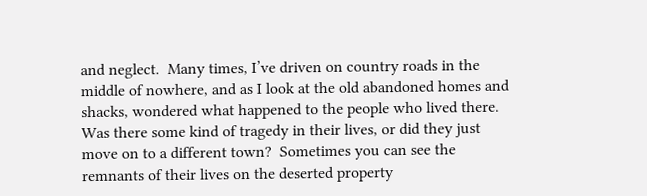and neglect.  Many times, I’ve driven on country roads in the middle of nowhere, and as I look at the old abandoned homes and shacks, wondered what happened to the people who lived there.  Was there some kind of tragedy in their lives, or did they just move on to a different town?  Sometimes you can see the remnants of their lives on the deserted property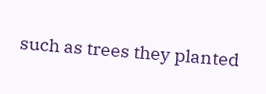such as trees they planted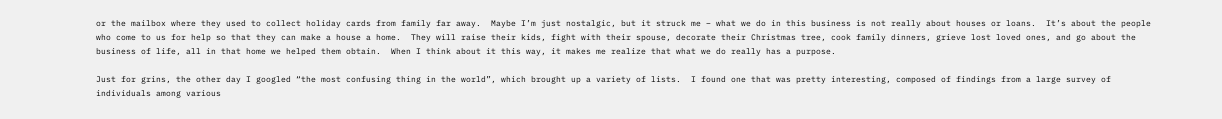or the mailbox where they used to collect holiday cards from family far away.  Maybe I’m just nostalgic, but it struck me – what we do in this business is not really about houses or loans.  It’s about the people who come to us for help so that they can make a house a home.  They will raise their kids, fight with their spouse, decorate their Christmas tree, cook family dinners, grieve lost loved ones, and go about the business of life, all in that home we helped them obtain.  When I think about it this way, it makes me realize that what we do really has a purpose.

Just for grins, the other day I googled “the most confusing thing in the world”, which brought up a variety of lists.  I found one that was pretty interesting, composed of findings from a large survey of individuals among various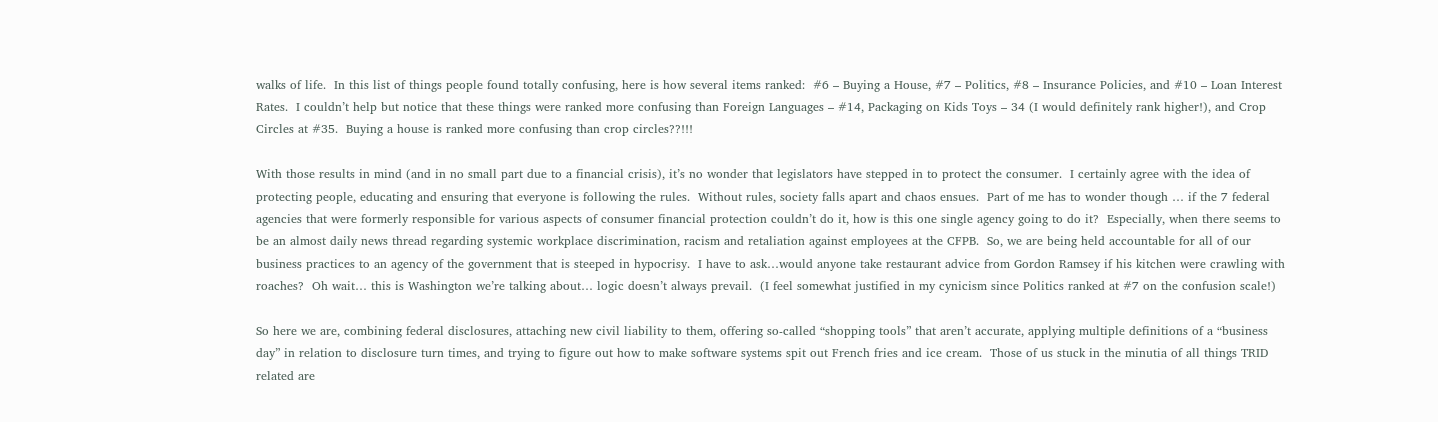walks of life.  In this list of things people found totally confusing, here is how several items ranked:  #6 – Buying a House, #7 – Politics, #8 – Insurance Policies, and #10 – Loan Interest Rates.  I couldn’t help but notice that these things were ranked more confusing than Foreign Languages – #14, Packaging on Kids Toys – 34 (I would definitely rank higher!), and Crop Circles at #35.  Buying a house is ranked more confusing than crop circles??!!!

With those results in mind (and in no small part due to a financial crisis), it’s no wonder that legislators have stepped in to protect the consumer.  I certainly agree with the idea of protecting people, educating and ensuring that everyone is following the rules.  Without rules, society falls apart and chaos ensues.  Part of me has to wonder though … if the 7 federal agencies that were formerly responsible for various aspects of consumer financial protection couldn’t do it, how is this one single agency going to do it?  Especially, when there seems to be an almost daily news thread regarding systemic workplace discrimination, racism and retaliation against employees at the CFPB.  So, we are being held accountable for all of our business practices to an agency of the government that is steeped in hypocrisy.  I have to ask…would anyone take restaurant advice from Gordon Ramsey if his kitchen were crawling with roaches?  Oh wait… this is Washington we’re talking about… logic doesn’t always prevail.  (I feel somewhat justified in my cynicism since Politics ranked at #7 on the confusion scale!)

So here we are, combining federal disclosures, attaching new civil liability to them, offering so-called “shopping tools” that aren’t accurate, applying multiple definitions of a “business day” in relation to disclosure turn times, and trying to figure out how to make software systems spit out French fries and ice cream.  Those of us stuck in the minutia of all things TRID related are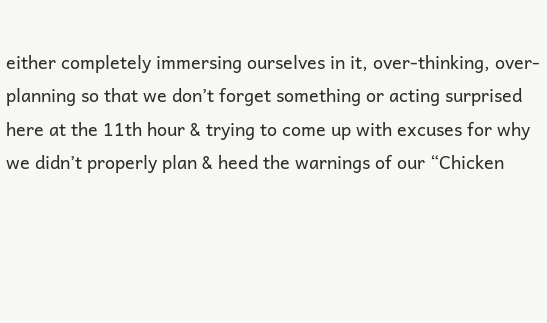either completely immersing ourselves in it, over-thinking, over-planning so that we don’t forget something or acting surprised here at the 11th hour & trying to come up with excuses for why we didn’t properly plan & heed the warnings of our “Chicken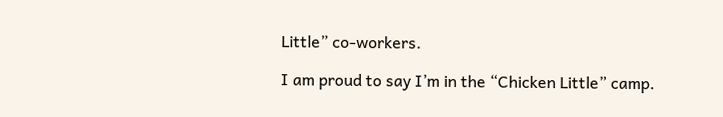Little” co-workers.

I am proud to say I’m in the “Chicken Little” camp.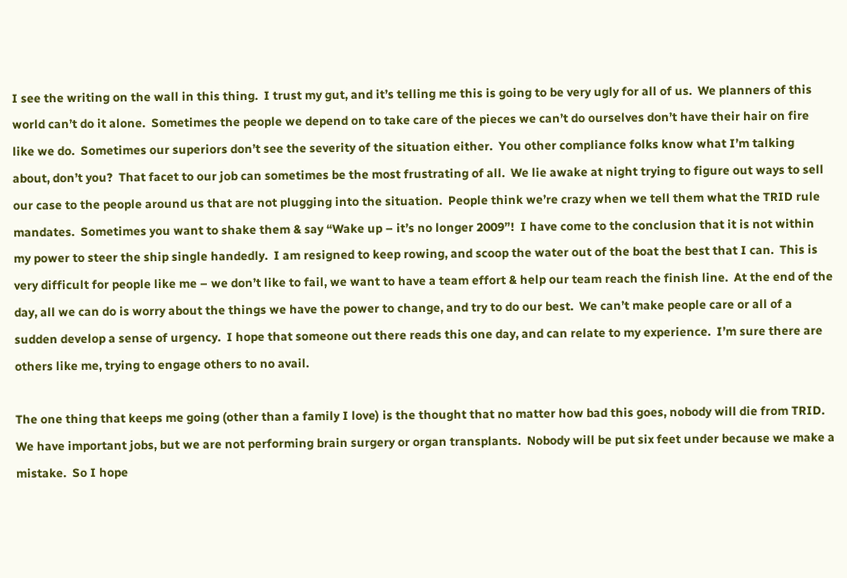I see the writing on the wall in this thing.  I trust my gut, and it’s telling me this is going to be very ugly for all of us.  We planners of this world can’t do it alone.  Sometimes the people we depend on to take care of the pieces we can’t do ourselves don’t have their hair on fire like we do.  Sometimes our superiors don’t see the severity of the situation either.  You other compliance folks know what I’m talking about, don’t you?  That facet to our job can sometimes be the most frustrating of all.  We lie awake at night trying to figure out ways to sell our case to the people around us that are not plugging into the situation.  People think we’re crazy when we tell them what the TRID rule mandates.  Sometimes you want to shake them & say “Wake up – it’s no longer 2009”!  I have come to the conclusion that it is not within my power to steer the ship single handedly.  I am resigned to keep rowing, and scoop the water out of the boat the best that I can.  This is very difficult for people like me – we don’t like to fail, we want to have a team effort & help our team reach the finish line.  At the end of the day, all we can do is worry about the things we have the power to change, and try to do our best.  We can’t make people care or all of a sudden develop a sense of urgency.  I hope that someone out there reads this one day, and can relate to my experience.  I’m sure there are others like me, trying to engage others to no avail.

The one thing that keeps me going (other than a family I love) is the thought that no matter how bad this goes, nobody will die from TRID.  We have important jobs, but we are not performing brain surgery or organ transplants.  Nobody will be put six feet under because we make a mistake.  So I hope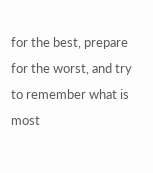for the best, prepare for the worst, and try to remember what is most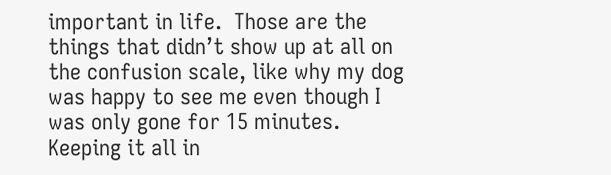important in life.  Those are the things that didn’t show up at all on the confusion scale, like why my dog was happy to see me even though I was only gone for 15 minutes.  Keeping it all in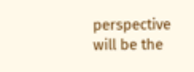perspective will be the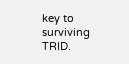key to surviving TRID.